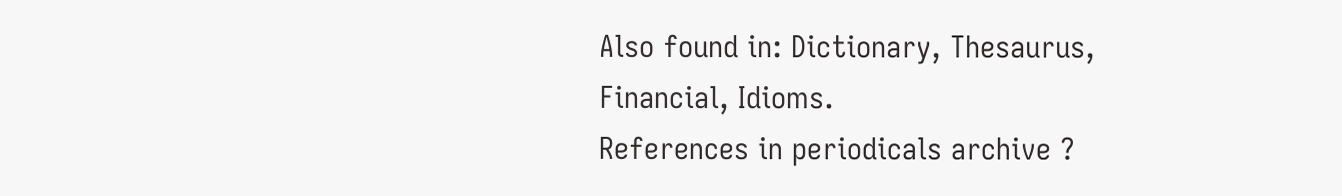Also found in: Dictionary, Thesaurus, Financial, Idioms.
References in periodicals archive ?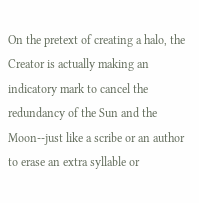On the pretext of creating a halo, the Creator is actually making an indicatory mark to cancel the redundancy of the Sun and the Moon--just like a scribe or an author to erase an extra syllable or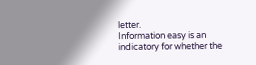letter.
Information easy is an indicatory for whether the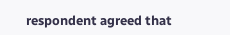respondent agreed that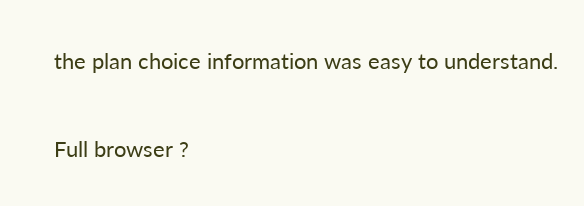the plan choice information was easy to understand.

Full browser ?